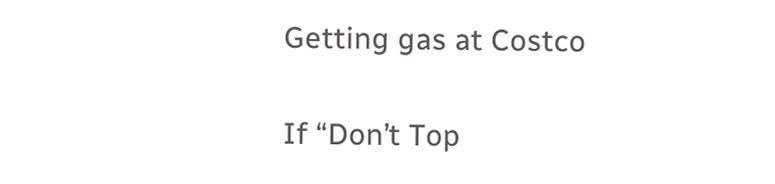Getting gas at Costco

If “Don’t Top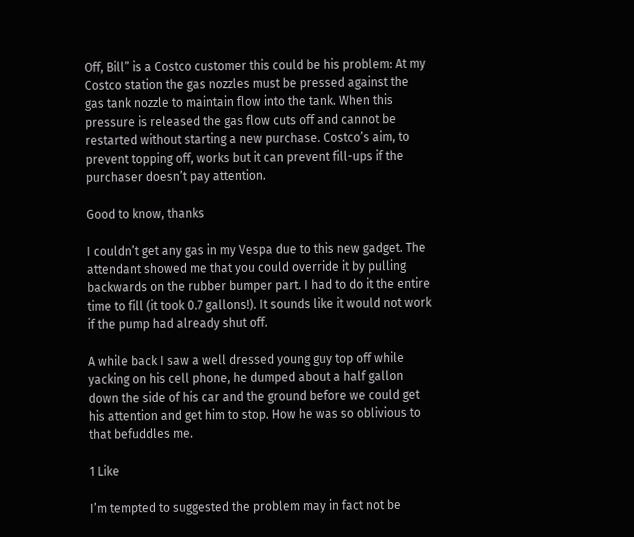Off, Bill” is a Costco customer this could be his problem: At my Costco station the gas nozzles must be pressed against the gas tank nozzle to maintain flow into the tank. When this pressure is released the gas flow cuts off and cannot be restarted without starting a new purchase. Costco’s aim, to prevent topping off, works but it can prevent fill-ups if the purchaser doesn’t pay attention.

Good to know, thanks

I couldn’t get any gas in my Vespa due to this new gadget. The attendant showed me that you could override it by pulling backwards on the rubber bumper part. I had to do it the entire time to fill (it took 0.7 gallons!). It sounds like it would not work if the pump had already shut off.

A while back I saw a well dressed young guy top off while yacking on his cell phone, he dumped about a half gallon down the side of his car and the ground before we could get his attention and get him to stop. How he was so oblivious to that befuddles me.

1 Like

I’m tempted to suggested the problem may in fact not be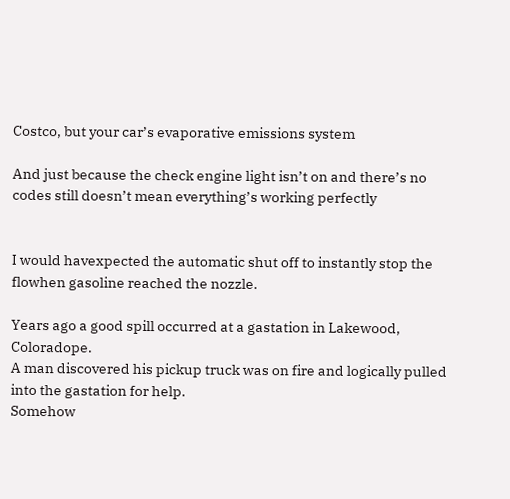Costco, but your car’s evaporative emissions system

And just because the check engine light isn’t on and there’s no codes still doesn’t mean everything’s working perfectly


I would havexpected the automatic shut off to instantly stop the flowhen gasoline reached the nozzle.

Years ago a good spill occurred at a gastation in Lakewood, Coloradope.
A man discovered his pickup truck was on fire and logically pulled into the gastation for help.
Somehow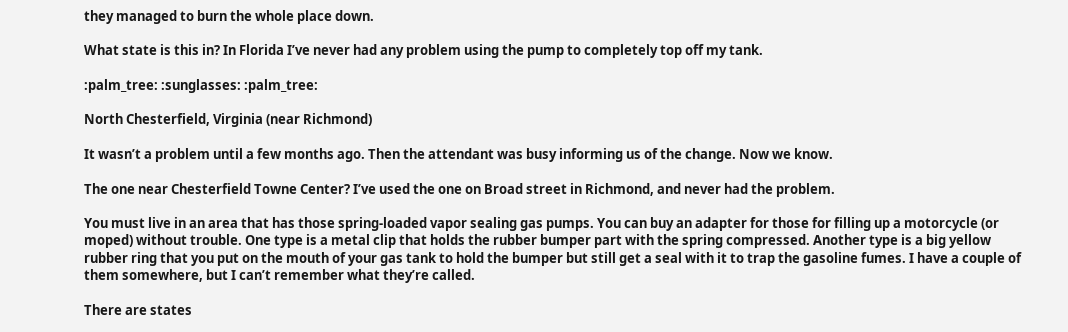they managed to burn the whole place down.

What state is this in? In Florida I’ve never had any problem using the pump to completely top off my tank.

:palm_tree: :sunglasses: :palm_tree:

North Chesterfield, Virginia (near Richmond)

It wasn’t a problem until a few months ago. Then the attendant was busy informing us of the change. Now we know.

The one near Chesterfield Towne Center? I’ve used the one on Broad street in Richmond, and never had the problem.

You must live in an area that has those spring-loaded vapor sealing gas pumps. You can buy an adapter for those for filling up a motorcycle (or moped) without trouble. One type is a metal clip that holds the rubber bumper part with the spring compressed. Another type is a big yellow rubber ring that you put on the mouth of your gas tank to hold the bumper but still get a seal with it to trap the gasoline fumes. I have a couple of them somewhere, but I can’t remember what they’re called.

There are states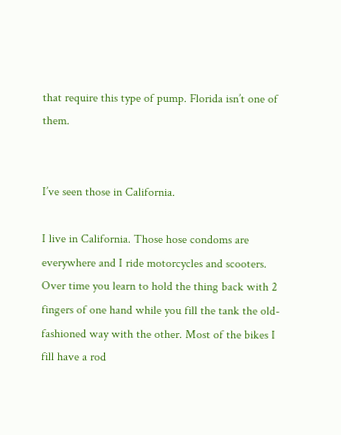that require this type of pump. Florida isn’t one of them.


I’ve seen those in California.

I live in California. Those hose condoms are everywhere and I ride motorcycles and scooters. Over time you learn to hold the thing back with 2 fingers of one hand while you fill the tank the old-fashioned way with the other. Most of the bikes I fill have a rod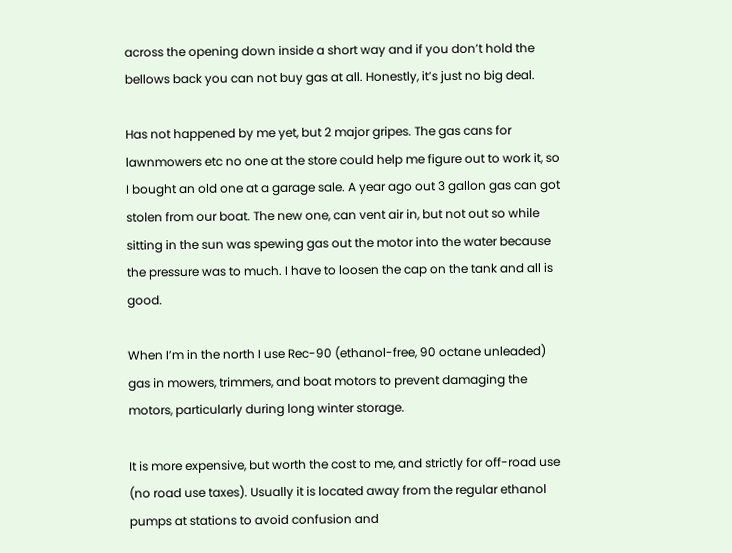across the opening down inside a short way and if you don’t hold the bellows back you can not buy gas at all. Honestly, it’s just no big deal.

Has not happened by me yet, but 2 major gripes. The gas cans for lawnmowers etc no one at the store could help me figure out to work it, so I bought an old one at a garage sale. A year ago out 3 gallon gas can got stolen from our boat. The new one, can vent air in, but not out so while sitting in the sun was spewing gas out the motor into the water because the pressure was to much. I have to loosen the cap on the tank and all is good.

When I’m in the north I use Rec-90 (ethanol-free, 90 octane unleaded) gas in mowers, trimmers, and boat motors to prevent damaging the motors, particularly during long winter storage.

It is more expensive, but worth the cost to me, and strictly for off-road use (no road use taxes). Usually it is located away from the regular ethanol pumps at stations to avoid confusion and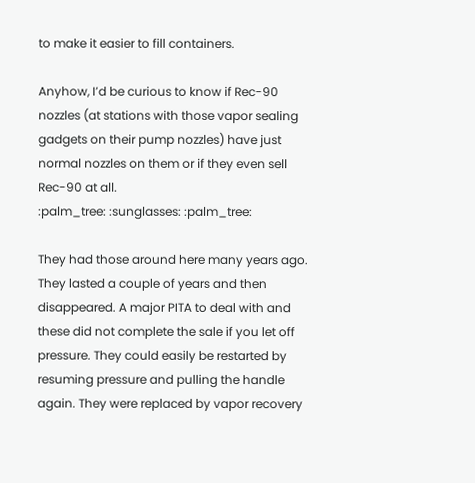to make it easier to fill containers.

Anyhow, I’d be curious to know if Rec-90 nozzles (at stations with those vapor sealing gadgets on their pump nozzles) have just normal nozzles on them or if they even sell Rec-90 at all.
:palm_tree: :sunglasses: :palm_tree:

They had those around here many years ago. They lasted a couple of years and then disappeared. A major PITA to deal with and these did not complete the sale if you let off pressure. They could easily be restarted by resuming pressure and pulling the handle again. They were replaced by vapor recovery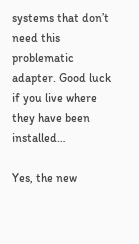systems that don’t need this problematic adapter. Good luck if you live where they have been installed…

Yes, the new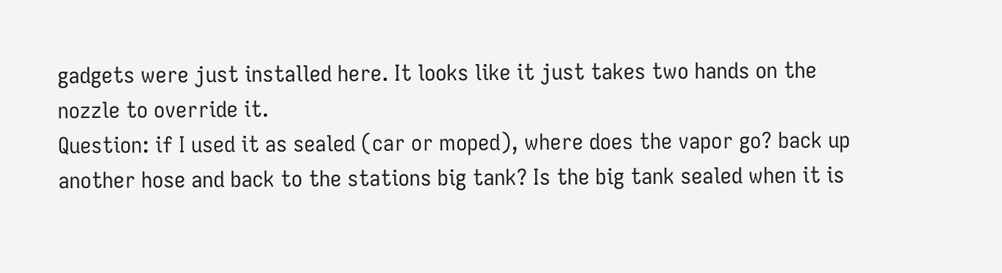gadgets were just installed here. It looks like it just takes two hands on the nozzle to override it.
Question: if I used it as sealed (car or moped), where does the vapor go? back up another hose and back to the stations big tank? Is the big tank sealed when it is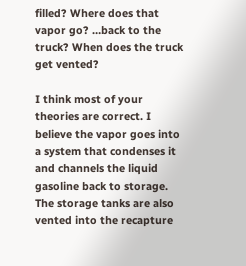filled? Where does that vapor go? …back to the truck? When does the truck get vented?

I think most of your theories are correct. I believe the vapor goes into a system that condenses it and channels the liquid gasoline back to storage. The storage tanks are also vented into the recapture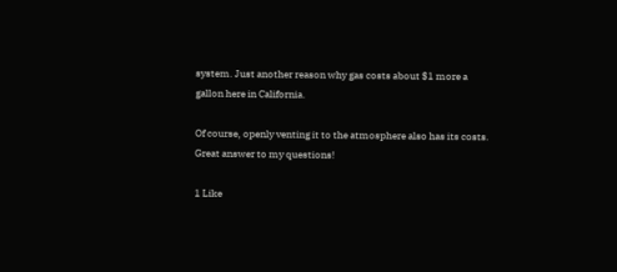system. Just another reason why gas costs about $1 more a gallon here in California.

Of course, openly venting it to the atmosphere also has its costs. Great answer to my questions!

1 Like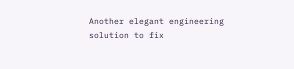Another elegant engineering solution to fix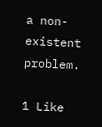a non-existent problem.

1 Like